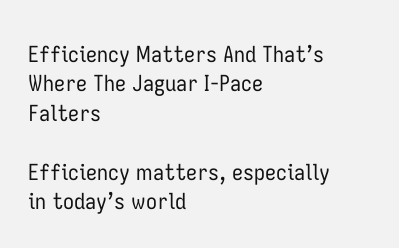Efficiency Matters And That’s Where The Jaguar I-Pace Falters

Efficiency matters, especially in today’s world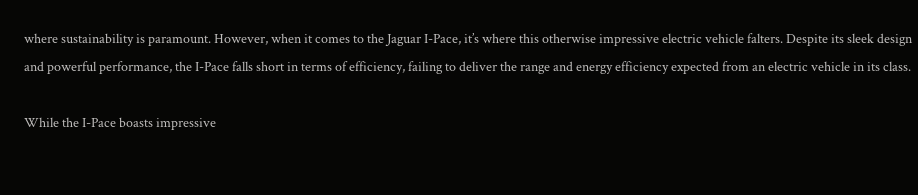where sustainability is paramount. However, when it comes to the Jaguar I-Pace, it’s where this otherwise impressive electric vehicle falters. Despite its sleek design and powerful performance, the I-Pace falls short in terms of efficiency, failing to deliver the range and energy efficiency expected from an electric vehicle in its class.

While the I-Pace boasts impressive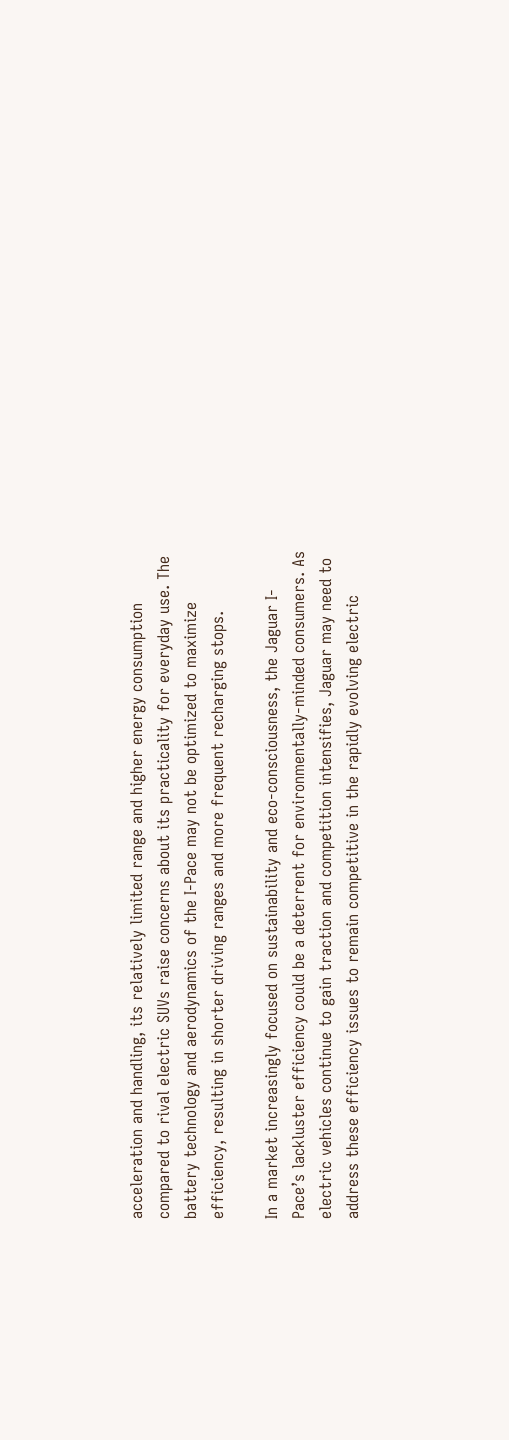acceleration and handling, its relatively limited range and higher energy consumption compared to rival electric SUVs raise concerns about its practicality for everyday use. The battery technology and aerodynamics of the I-Pace may not be optimized to maximize efficiency, resulting in shorter driving ranges and more frequent recharging stops.

In a market increasingly focused on sustainability and eco-consciousness, the Jaguar I-Pace’s lackluster efficiency could be a deterrent for environmentally-minded consumers. As electric vehicles continue to gain traction and competition intensifies, Jaguar may need to address these efficiency issues to remain competitive in the rapidly evolving electric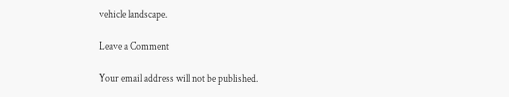vehicle landscape.

Leave a Comment

Your email address will not be published.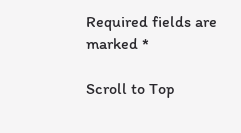Required fields are marked *

Scroll to Top